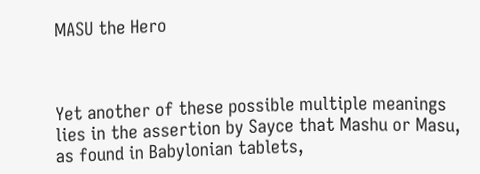MASU the Hero



Yet another of these possible multiple meanings lies in the assertion by Sayce that Mashu or Masu, as found in Babylonian tablets,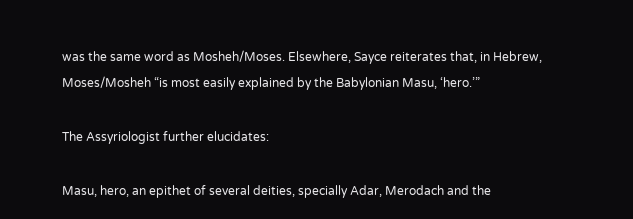was the same word as Mosheh/Moses. Elsewhere, Sayce reiterates that, in Hebrew, Moses/Mosheh “is most easily explained by the Babylonian Masu, ‘hero.’”

The Assyriologist further elucidates:

Masu, hero, an epithet of several deities, specially Adar, Merodach and the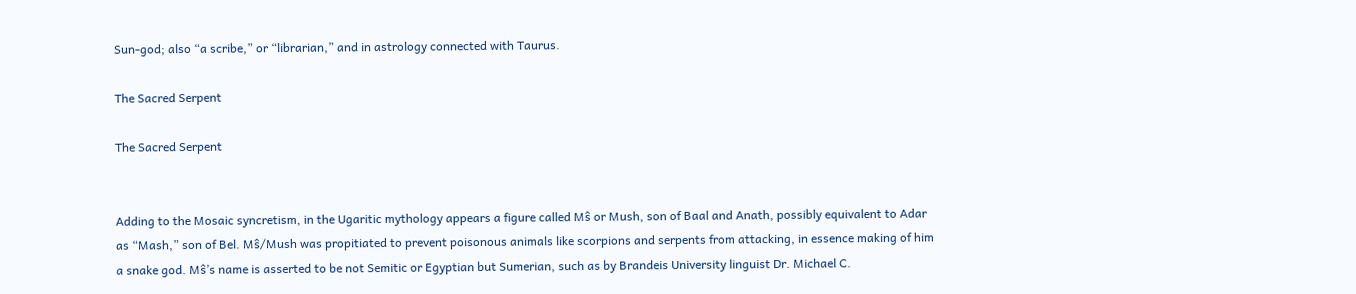Sun-god; also “a scribe,” or “librarian,” and in astrology connected with Taurus.

The Sacred Serpent

The Sacred Serpent


Adding to the Mosaic syncretism, in the Ugaritic mythology appears a figure called Mŝ or Mush, son of Baal and Anath, possibly equivalent to Adar as “Mash,” son of Bel. Mŝ/Mush was propitiated to prevent poisonous animals like scorpions and serpents from attacking, in essence making of him a snake god. Mŝ’s name is asserted to be not Semitic or Egyptian but Sumerian, such as by Brandeis University linguist Dr. Michael C.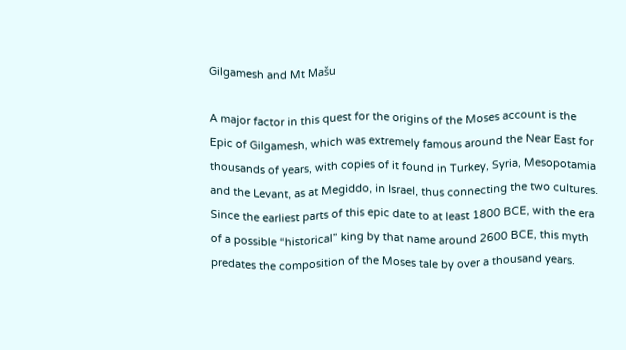Gilgamesh and Mt Mašu

A major factor in this quest for the origins of the Moses account is the Epic of Gilgamesh, which was extremely famous around the Near East for thousands of years, with copies of it found in Turkey, Syria, Mesopotamia and the Levant, as at Megiddo, in Israel, thus connecting the two cultures. Since the earliest parts of this epic date to at least 1800 BCE, with the era of a possible “historical” king by that name around 2600 BCE, this myth predates the composition of the Moses tale by over a thousand years.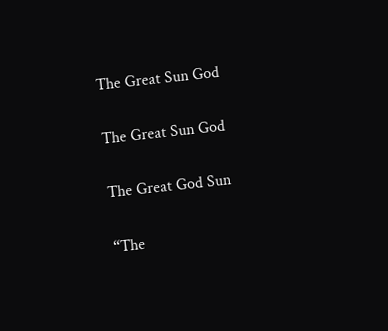The Great Sun God

The Great Sun God

The Great God Sun

“The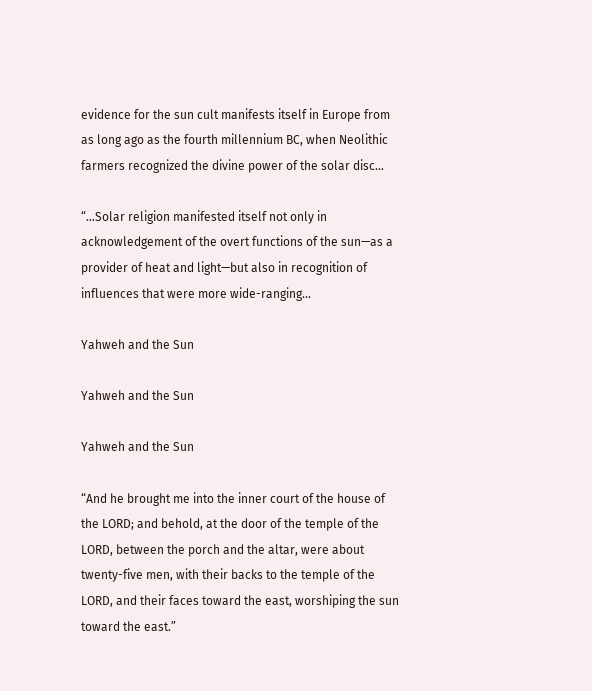evidence for the sun cult manifests itself in Europe from as long ago as the fourth millennium BC, when Neolithic farmers recognized the divine power of the solar disc...

“…Solar religion manifested itself not only in acknowledgement of the overt functions of the sun—as a provider of heat and light—but also in recognition of influences that were more wide-ranging…

Yahweh and the Sun

Yahweh and the Sun

Yahweh and the Sun

“And he brought me into the inner court of the house of the LORD; and behold, at the door of the temple of the LORD, between the porch and the altar, were about twenty-five men, with their backs to the temple of the LORD, and their faces toward the east, worshiping the sun toward the east.”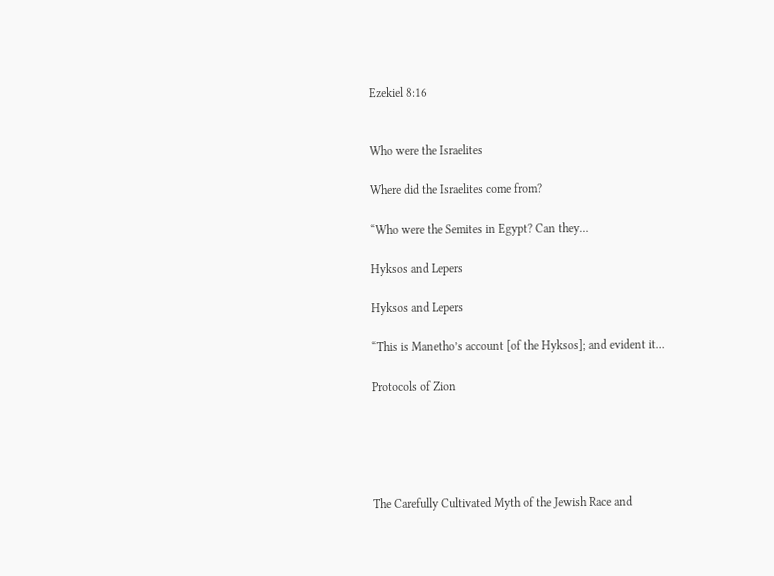Ezekiel 8:16


Who were the Israelites

Where did the Israelites come from?

“Who were the Semites in Egypt? Can they…

Hyksos and Lepers

Hyksos and Lepers

“This is Manetho’s account [of the Hyksos]; and evident it…

Protocols of Zion





The Carefully Cultivated Myth of the Jewish Race and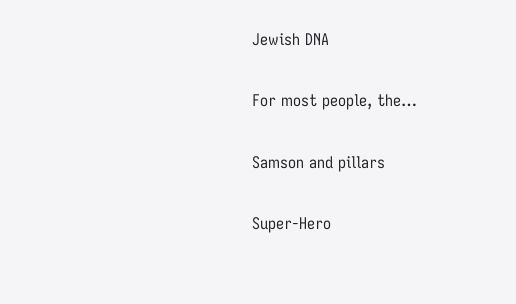Jewish DNA

For most people, the…

Samson and pillars

Super-Hero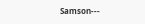Samson---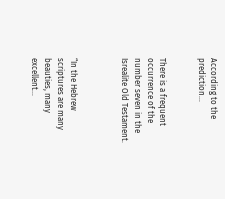According to the prediction…


There is a frequent occurrence of the number seven in the Isrealite Old Testament.



“In the Hebrew scriptures are many beauties, many excellent…